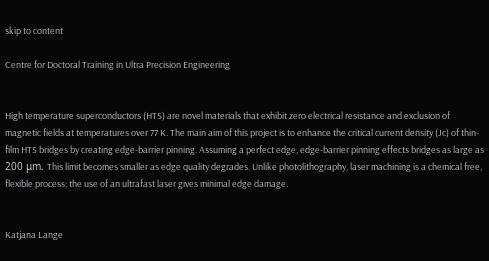skip to content

Centre for Doctoral Training in Ultra Precision Engineering


High temperature superconductors (HTS) are novel materials that exhibit zero electrical resistance and exclusion of magnetic fields at temperatures over 77 K. The main aim of this project is to enhance the critical current density (Jc) of thin-film HTS bridges by creating edge-barrier pinning. Assuming a perfect edge, edge-barrier pinning effects bridges as large as 200 μm. This limit becomes smaller as edge quality degrades. Unlike photolithography, laser machining is a chemical free, flexible process; the use of an ultrafast laser gives minimal edge damage.


Katjana Lange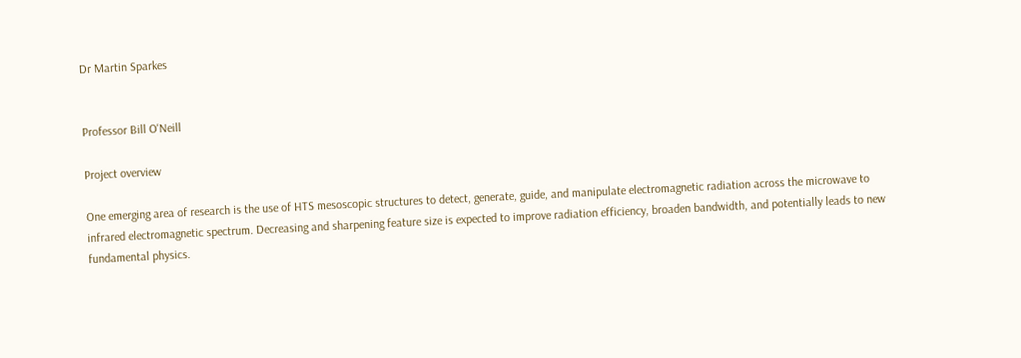Dr Martin Sparkes


Professor Bill O'Neill

Project overview

One emerging area of research is the use of HTS mesoscopic structures to detect, generate, guide, and manipulate electromagnetic radiation across the microwave to infrared electromagnetic spectrum. Decreasing and sharpening feature size is expected to improve radiation efficiency, broaden bandwidth, and potentially leads to new fundamental physics.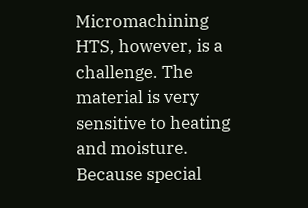Micromachining HTS, however, is a challenge. The material is very sensitive to heating and moisture. Because special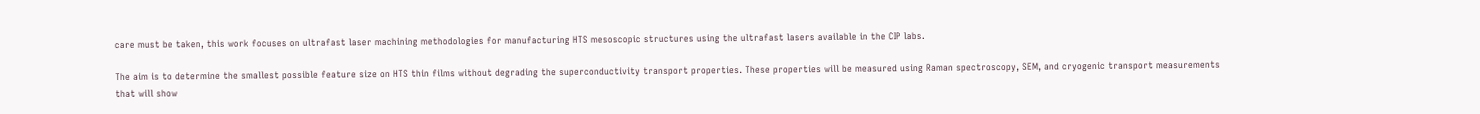care must be taken, this work focuses on ultrafast laser machining methodologies for manufacturing HTS mesoscopic structures using the ultrafast lasers available in the CIP labs.

The aim is to determine the smallest possible feature size on HTS thin films without degrading the superconductivity transport properties. These properties will be measured using Raman spectroscopy, SEM, and cryogenic transport measurements that will show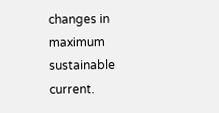changes in maximum sustainable current.